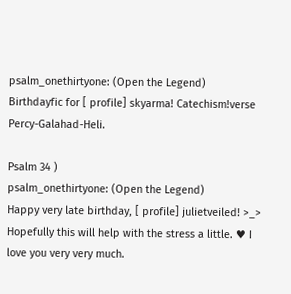psalm_onethirtyone: (Open the Legend)
Birthdayfic for [ profile] skyarma! Catechism!verse Percy-Galahad-Heli.

Psalm 34 )
psalm_onethirtyone: (Open the Legend)
Happy very late birthday, [ profile] julietveiled! >_> Hopefully this will help with the stress a little. ♥ I love you very very much.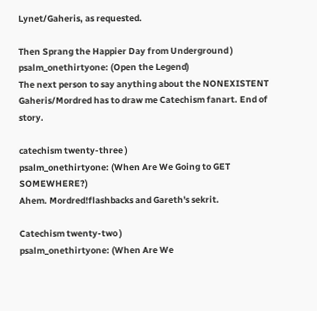Lynet/Gaheris, as requested.

Then Sprang the Happier Day from Underground )
psalm_onethirtyone: (Open the Legend)
The next person to say anything about the NONEXISTENT Gaheris/Mordred has to draw me Catechism fanart. End of story.

catechism twenty-three )
psalm_onethirtyone: (When Are We Going to GET SOMEWHERE?)
Ahem. Mordred!flashbacks and Gareth's sekrit.

Catechism twenty-two )
psalm_onethirtyone: (When Are We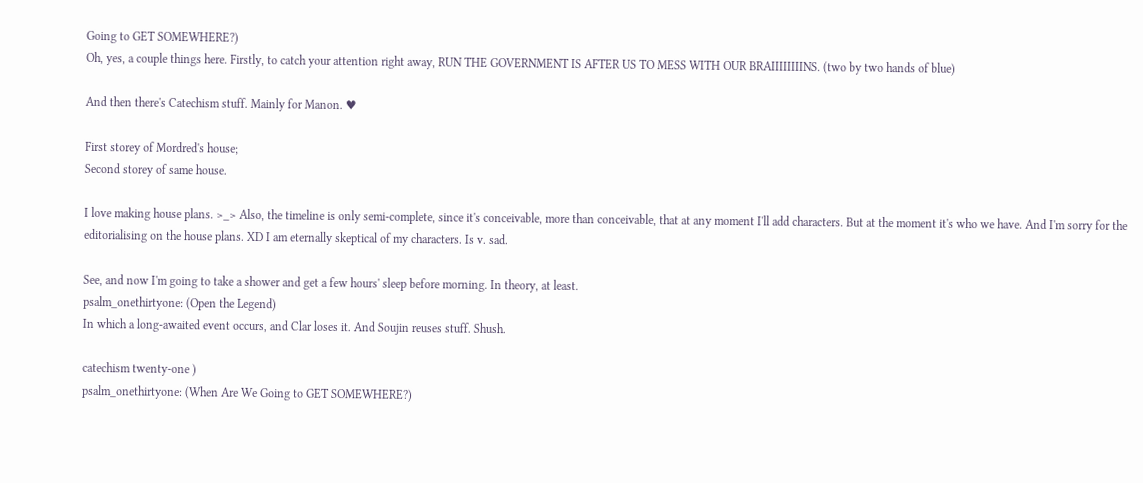Going to GET SOMEWHERE?)
Oh, yes, a couple things here. Firstly, to catch your attention right away, RUN THE GOVERNMENT IS AFTER US TO MESS WITH OUR BRAIIIIIIIINS. (two by two hands of blue)

And then there's Catechism stuff. Mainly for Manon. ♥

First storey of Mordred's house;
Second storey of same house.

I love making house plans. >_> Also, the timeline is only semi-complete, since it's conceivable, more than conceivable, that at any moment I'll add characters. But at the moment it's who we have. And I'm sorry for the editorialising on the house plans. XD I am eternally skeptical of my characters. Is v. sad.

See, and now I'm going to take a shower and get a few hours' sleep before morning. In theory, at least.
psalm_onethirtyone: (Open the Legend)
In which a long-awaited event occurs, and Clar loses it. And Soujin reuses stuff. Shush.

catechism twenty-one )
psalm_onethirtyone: (When Are We Going to GET SOMEWHERE?)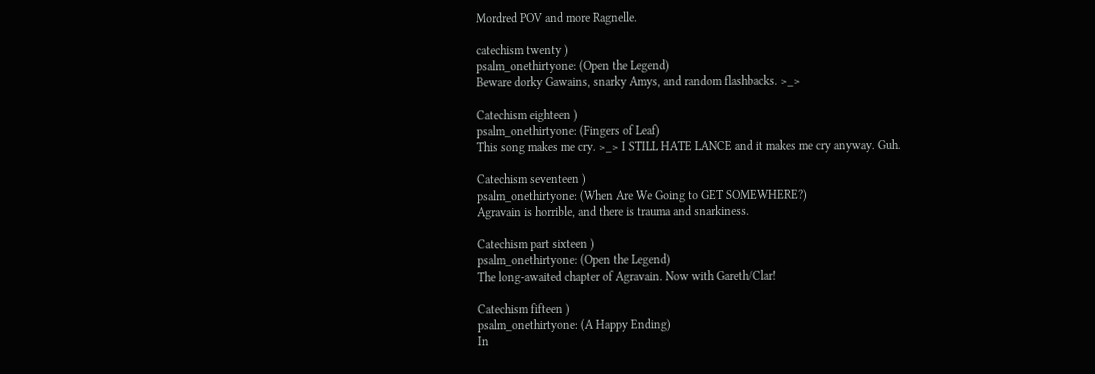Mordred POV and more Ragnelle.

catechism twenty )
psalm_onethirtyone: (Open the Legend)
Beware dorky Gawains, snarky Amys, and random flashbacks. >_>

Catechism eighteen )
psalm_onethirtyone: (Fingers of Leaf)
This song makes me cry. >_> I STILL HATE LANCE and it makes me cry anyway. Guh.

Catechism seventeen )
psalm_onethirtyone: (When Are We Going to GET SOMEWHERE?)
Agravain is horrible, and there is trauma and snarkiness.

Catechism part sixteen )
psalm_onethirtyone: (Open the Legend)
The long-awaited chapter of Agravain. Now with Gareth/Clar!

Catechism fifteen )
psalm_onethirtyone: (A Happy Ending)
In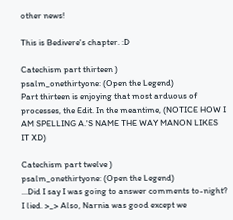other news!

This is Bedivere's chapter. :D

Catechism part thirteen )
psalm_onethirtyone: (Open the Legend)
Part thirteen is enjoying that most arduous of processes, the Edit. In the meantime, (NOTICE HOW I AM SPELLING A.'S NAME THE WAY MANON LIKES IT XD)

Catechism part twelve )
psalm_onethirtyone: (Open the Legend)
...Did I say I was going to answer comments to-night? I lied. >_> Also, Narnia was good except we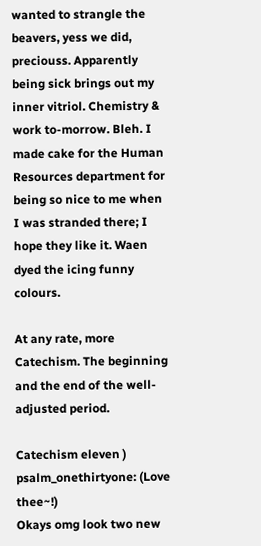wanted to strangle the beavers, yess we did, preciouss. Apparently being sick brings out my inner vitriol. Chemistry & work to-morrow. Bleh. I made cake for the Human Resources department for being so nice to me when I was stranded there; I hope they like it. Waen dyed the icing funny colours.

At any rate, more Catechism. The beginning and the end of the well-adjusted period.

Catechism eleven )
psalm_onethirtyone: (Love thee~!)
Okays omg look two new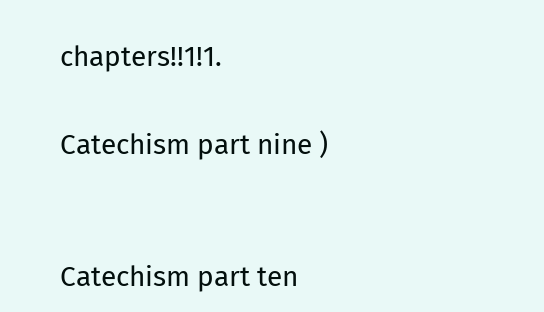chapters!!1!1.

Catechism part nine )


Catechism part ten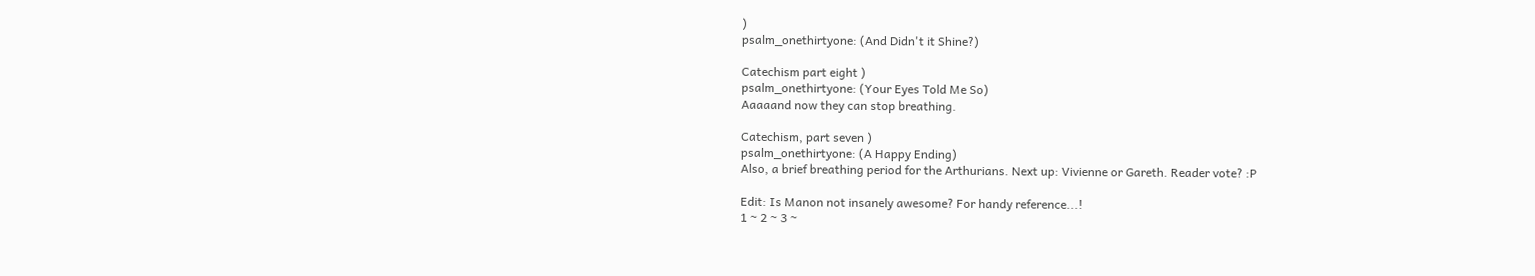)
psalm_onethirtyone: (And Didn't it Shine?)

Catechism part eight )
psalm_onethirtyone: (Your Eyes Told Me So)
Aaaaand now they can stop breathing.

Catechism, part seven )
psalm_onethirtyone: (A Happy Ending)
Also, a brief breathing period for the Arthurians. Next up: Vivienne or Gareth. Reader vote? :P

Edit: Is Manon not insanely awesome? For handy reference...!
1 ~ 2 ~ 3 ~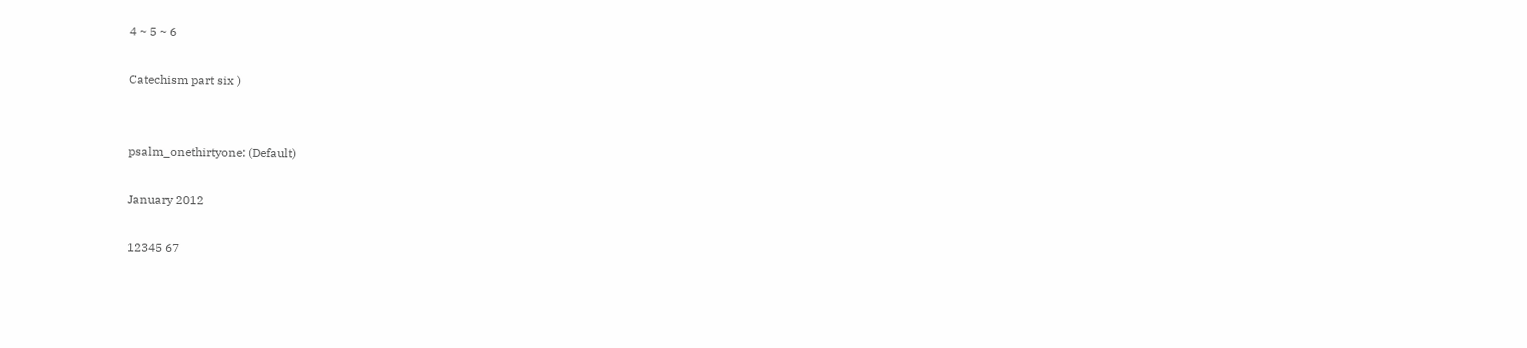4 ~ 5 ~ 6

Catechism part six )


psalm_onethirtyone: (Default)

January 2012

12345 67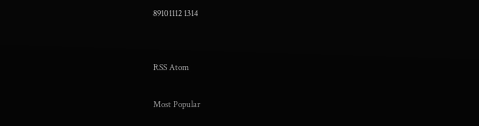89101112 1314


RSS Atom

Most Popular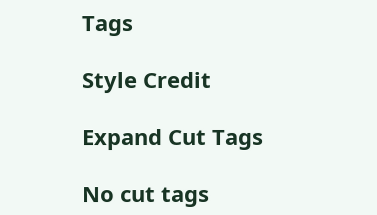Tags

Style Credit

Expand Cut Tags

No cut tags